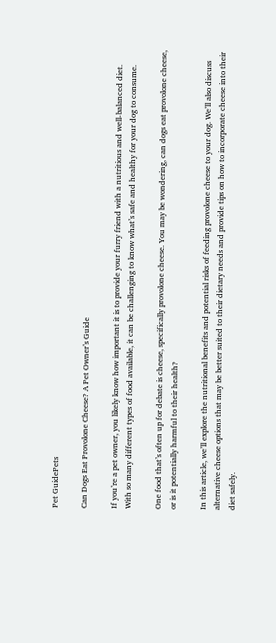Pet GuidePets

Can Dogs Eat Provolone Cheese? A Pet Owner’s Guide

If you’re a pet owner, you likely know how important it is to provide your furry friend with a nutritious and well-balanced diet. With so many different types of food available, it can be challenging to know what’s safe and healthy for your dog to consume.

One food that’s often up for debate is cheese, specifically provolone cheese. You may be wondering, can dogs eat provolone cheese, or is it potentially harmful to their health?

In this article, we’ll explore the nutritional benefits and potential risks of feeding provolone cheese to your dog. We’ll also discuss alternative cheese options that may be better suited to their dietary needs and provide tips on how to incorporate cheese into their diet safely.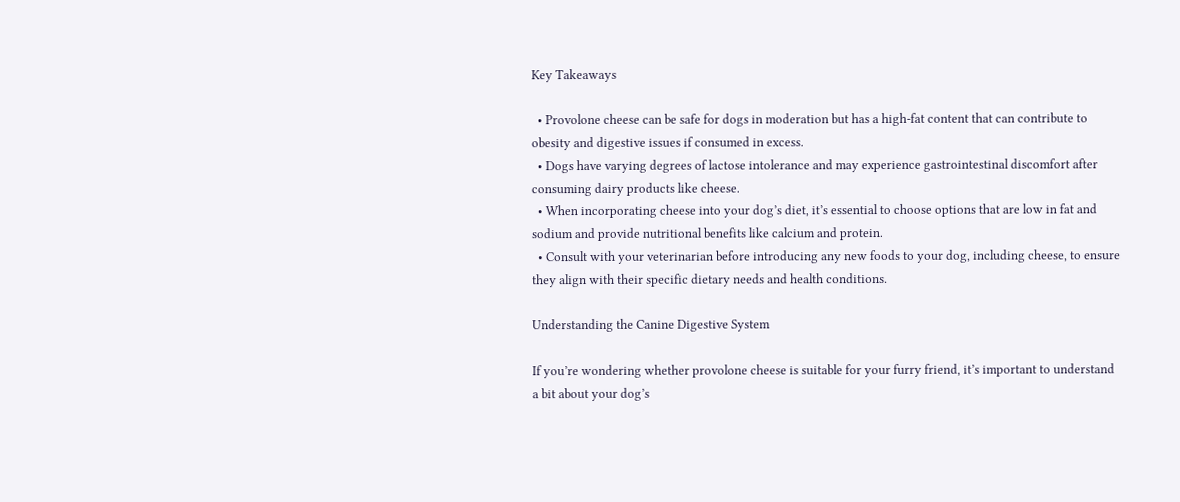Key Takeaways

  • Provolone cheese can be safe for dogs in moderation but has a high-fat content that can contribute to obesity and digestive issues if consumed in excess.
  • Dogs have varying degrees of lactose intolerance and may experience gastrointestinal discomfort after consuming dairy products like cheese.
  • When incorporating cheese into your dog’s diet, it’s essential to choose options that are low in fat and sodium and provide nutritional benefits like calcium and protein.
  • Consult with your veterinarian before introducing any new foods to your dog, including cheese, to ensure they align with their specific dietary needs and health conditions.

Understanding the Canine Digestive System

If you’re wondering whether provolone cheese is suitable for your furry friend, it’s important to understand a bit about your dog’s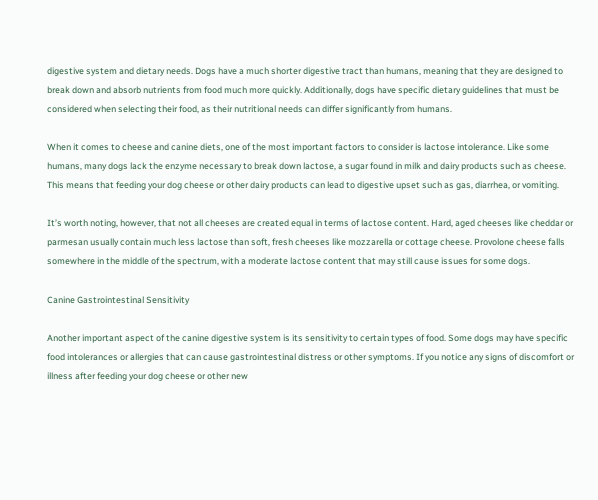digestive system and dietary needs. Dogs have a much shorter digestive tract than humans, meaning that they are designed to break down and absorb nutrients from food much more quickly. Additionally, dogs have specific dietary guidelines that must be considered when selecting their food, as their nutritional needs can differ significantly from humans.

When it comes to cheese and canine diets, one of the most important factors to consider is lactose intolerance. Like some humans, many dogs lack the enzyme necessary to break down lactose, a sugar found in milk and dairy products such as cheese. This means that feeding your dog cheese or other dairy products can lead to digestive upset such as gas, diarrhea, or vomiting.

It’s worth noting, however, that not all cheeses are created equal in terms of lactose content. Hard, aged cheeses like cheddar or parmesan usually contain much less lactose than soft, fresh cheeses like mozzarella or cottage cheese. Provolone cheese falls somewhere in the middle of the spectrum, with a moderate lactose content that may still cause issues for some dogs.

Canine Gastrointestinal Sensitivity

Another important aspect of the canine digestive system is its sensitivity to certain types of food. Some dogs may have specific food intolerances or allergies that can cause gastrointestinal distress or other symptoms. If you notice any signs of discomfort or illness after feeding your dog cheese or other new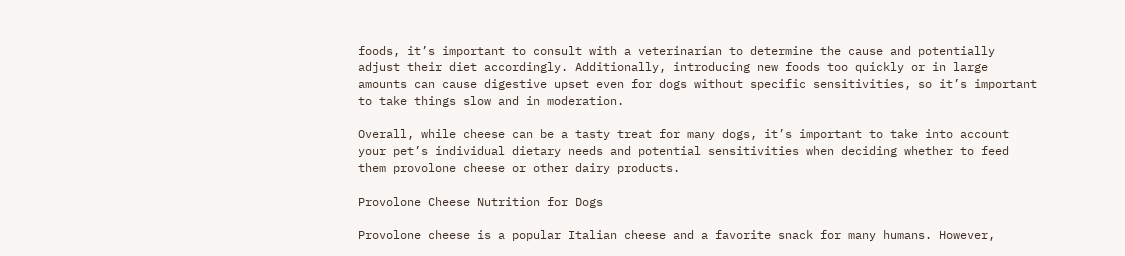foods, it’s important to consult with a veterinarian to determine the cause and potentially adjust their diet accordingly. Additionally, introducing new foods too quickly or in large amounts can cause digestive upset even for dogs without specific sensitivities, so it’s important to take things slow and in moderation.

Overall, while cheese can be a tasty treat for many dogs, it’s important to take into account your pet’s individual dietary needs and potential sensitivities when deciding whether to feed them provolone cheese or other dairy products.

Provolone Cheese Nutrition for Dogs

Provolone cheese is a popular Italian cheese and a favorite snack for many humans. However,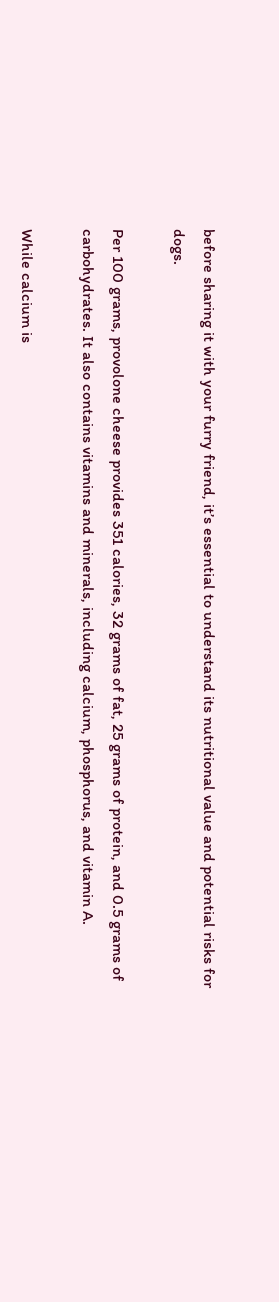before sharing it with your furry friend, it’s essential to understand its nutritional value and potential risks for dogs.

Per 100 grams, provolone cheese provides 351 calories, 32 grams of fat, 25 grams of protein, and 0.5 grams of carbohydrates. It also contains vitamins and minerals, including calcium, phosphorus, and vitamin A.

While calcium is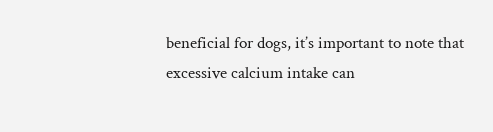beneficial for dogs, it’s important to note that excessive calcium intake can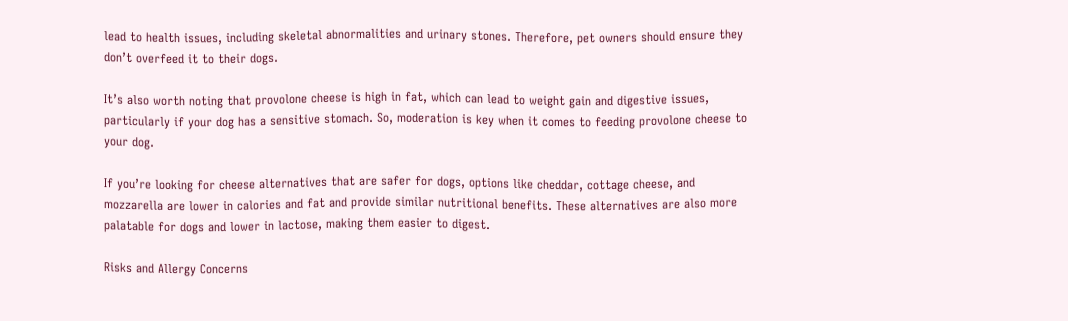lead to health issues, including skeletal abnormalities and urinary stones. Therefore, pet owners should ensure they don’t overfeed it to their dogs.

It’s also worth noting that provolone cheese is high in fat, which can lead to weight gain and digestive issues, particularly if your dog has a sensitive stomach. So, moderation is key when it comes to feeding provolone cheese to your dog.

If you’re looking for cheese alternatives that are safer for dogs, options like cheddar, cottage cheese, and mozzarella are lower in calories and fat and provide similar nutritional benefits. These alternatives are also more palatable for dogs and lower in lactose, making them easier to digest.

Risks and Allergy Concerns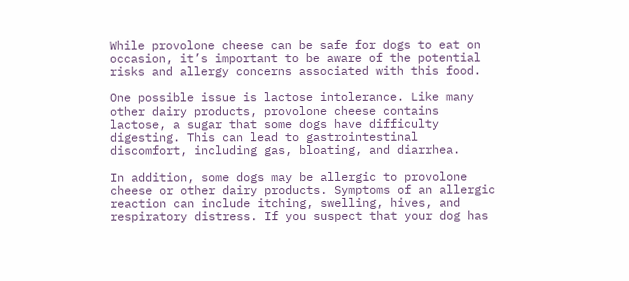While provolone cheese can be safe for dogs to eat on occasion, it’s important to be aware of the potential risks and allergy concerns associated with this food.

One possible issue is lactose intolerance. Like many other dairy products, provolone cheese contains lactose, a sugar that some dogs have difficulty digesting. This can lead to gastrointestinal discomfort, including gas, bloating, and diarrhea.

In addition, some dogs may be allergic to provolone cheese or other dairy products. Symptoms of an allergic reaction can include itching, swelling, hives, and respiratory distress. If you suspect that your dog has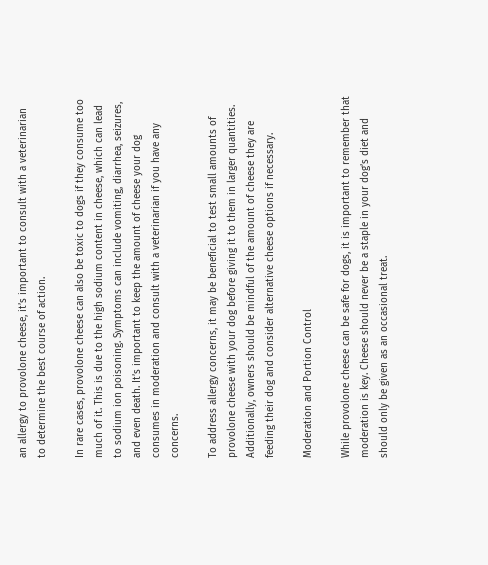an allergy to provolone cheese, it’s important to consult with a veterinarian to determine the best course of action.

In rare cases, provolone cheese can also be toxic to dogs if they consume too much of it. This is due to the high sodium content in cheese, which can lead to sodium ion poisoning. Symptoms can include vomiting, diarrhea, seizures, and even death. It’s important to keep the amount of cheese your dog consumes in moderation and consult with a veterinarian if you have any concerns.

To address allergy concerns, it may be beneficial to test small amounts of provolone cheese with your dog before giving it to them in larger quantities. Additionally, owners should be mindful of the amount of cheese they are feeding their dog and consider alternative cheese options if necessary.

Moderation and Portion Control

While provolone cheese can be safe for dogs, it is important to remember that moderation is key. Cheese should never be a staple in your dog’s diet and should only be given as an occasional treat.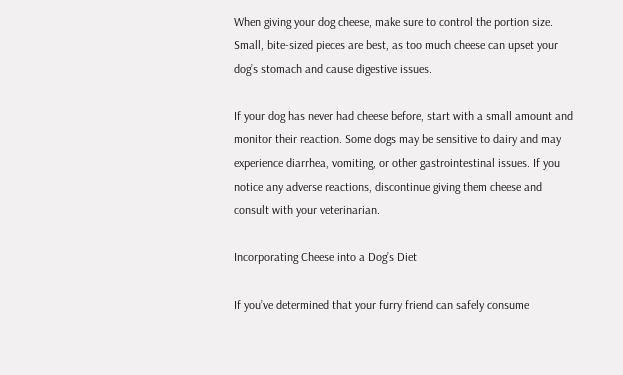When giving your dog cheese, make sure to control the portion size. Small, bite-sized pieces are best, as too much cheese can upset your dog’s stomach and cause digestive issues.

If your dog has never had cheese before, start with a small amount and monitor their reaction. Some dogs may be sensitive to dairy and may experience diarrhea, vomiting, or other gastrointestinal issues. If you notice any adverse reactions, discontinue giving them cheese and consult with your veterinarian.

Incorporating Cheese into a Dog’s Diet

If you’ve determined that your furry friend can safely consume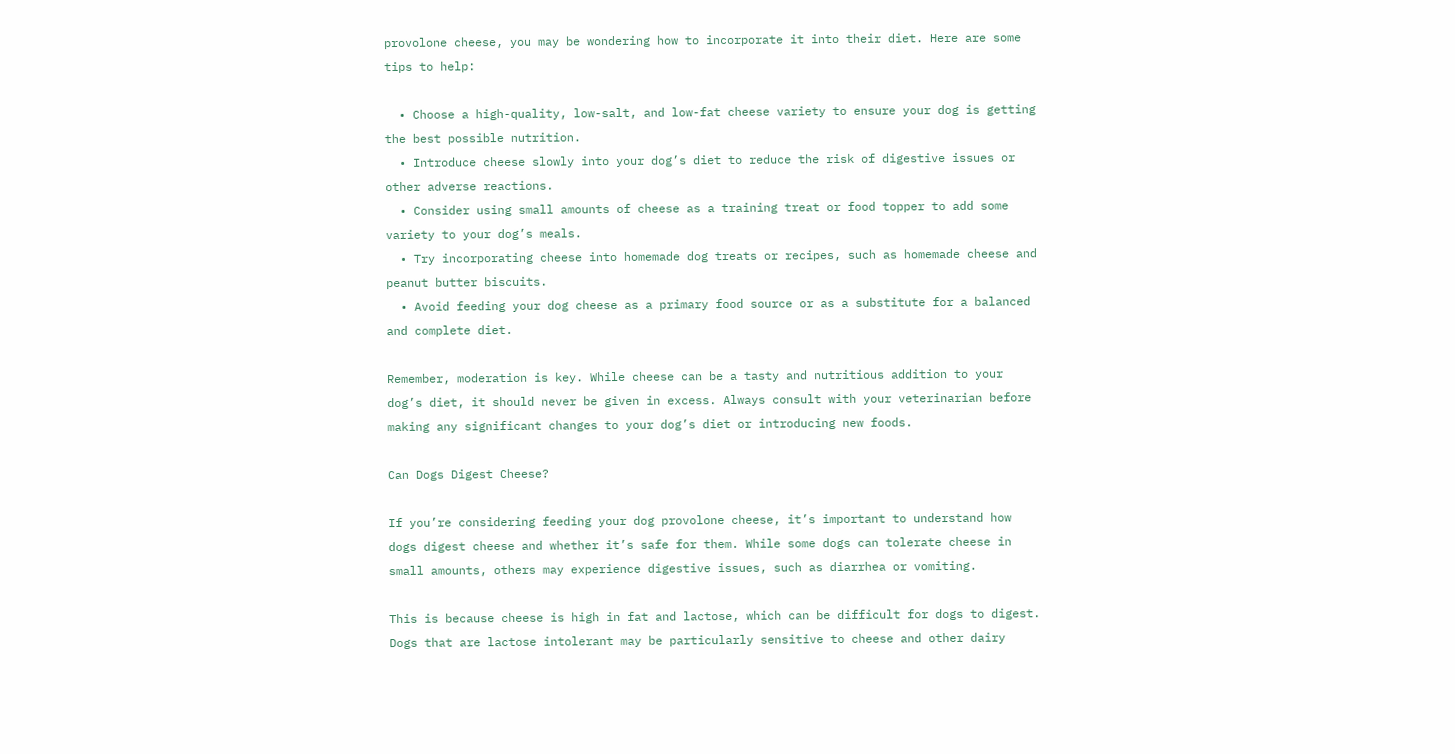provolone cheese, you may be wondering how to incorporate it into their diet. Here are some tips to help:

  • Choose a high-quality, low-salt, and low-fat cheese variety to ensure your dog is getting the best possible nutrition.
  • Introduce cheese slowly into your dog’s diet to reduce the risk of digestive issues or other adverse reactions.
  • Consider using small amounts of cheese as a training treat or food topper to add some variety to your dog’s meals.
  • Try incorporating cheese into homemade dog treats or recipes, such as homemade cheese and peanut butter biscuits.
  • Avoid feeding your dog cheese as a primary food source or as a substitute for a balanced and complete diet.

Remember, moderation is key. While cheese can be a tasty and nutritious addition to your dog’s diet, it should never be given in excess. Always consult with your veterinarian before making any significant changes to your dog’s diet or introducing new foods.

Can Dogs Digest Cheese?

If you’re considering feeding your dog provolone cheese, it’s important to understand how dogs digest cheese and whether it’s safe for them. While some dogs can tolerate cheese in small amounts, others may experience digestive issues, such as diarrhea or vomiting.

This is because cheese is high in fat and lactose, which can be difficult for dogs to digest. Dogs that are lactose intolerant may be particularly sensitive to cheese and other dairy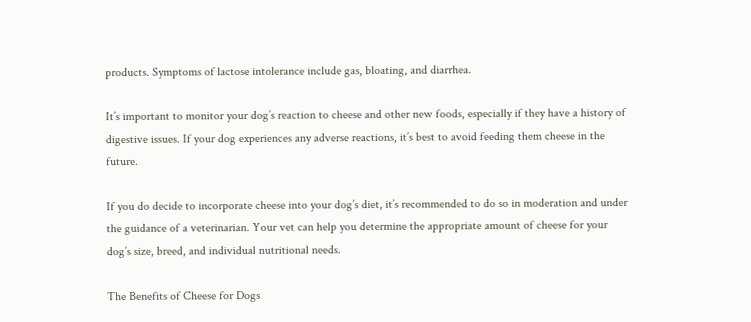products. Symptoms of lactose intolerance include gas, bloating, and diarrhea.

It’s important to monitor your dog’s reaction to cheese and other new foods, especially if they have a history of digestive issues. If your dog experiences any adverse reactions, it’s best to avoid feeding them cheese in the future.

If you do decide to incorporate cheese into your dog’s diet, it’s recommended to do so in moderation and under the guidance of a veterinarian. Your vet can help you determine the appropriate amount of cheese for your dog’s size, breed, and individual nutritional needs.

The Benefits of Cheese for Dogs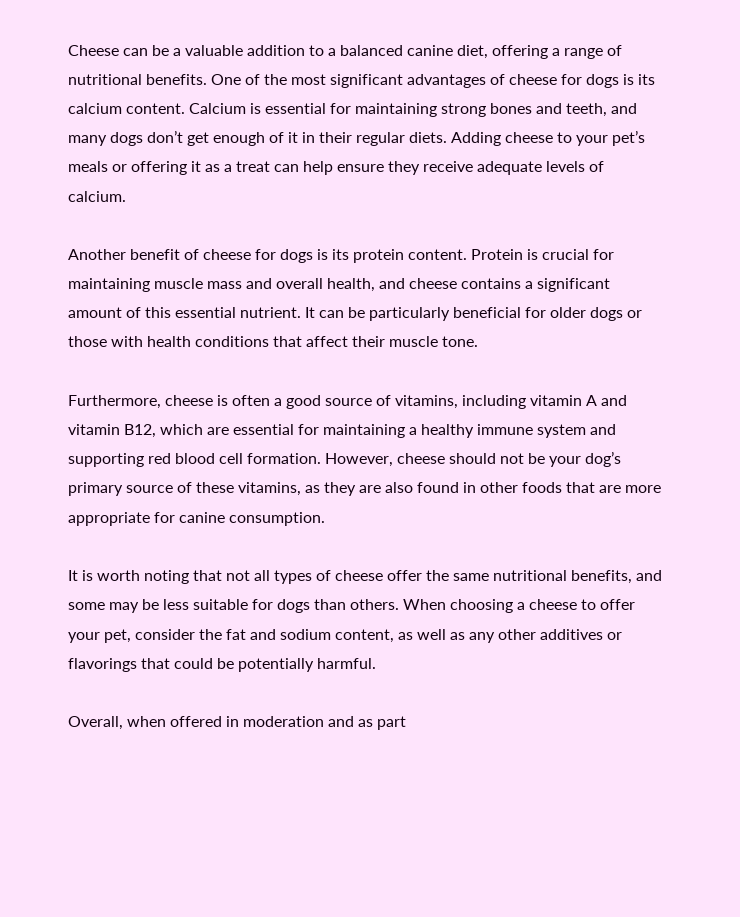Cheese can be a valuable addition to a balanced canine diet, offering a range of nutritional benefits. One of the most significant advantages of cheese for dogs is its calcium content. Calcium is essential for maintaining strong bones and teeth, and many dogs don’t get enough of it in their regular diets. Adding cheese to your pet’s meals or offering it as a treat can help ensure they receive adequate levels of calcium.

Another benefit of cheese for dogs is its protein content. Protein is crucial for maintaining muscle mass and overall health, and cheese contains a significant amount of this essential nutrient. It can be particularly beneficial for older dogs or those with health conditions that affect their muscle tone.

Furthermore, cheese is often a good source of vitamins, including vitamin A and vitamin B12, which are essential for maintaining a healthy immune system and supporting red blood cell formation. However, cheese should not be your dog’s primary source of these vitamins, as they are also found in other foods that are more appropriate for canine consumption.

It is worth noting that not all types of cheese offer the same nutritional benefits, and some may be less suitable for dogs than others. When choosing a cheese to offer your pet, consider the fat and sodium content, as well as any other additives or flavorings that could be potentially harmful.

Overall, when offered in moderation and as part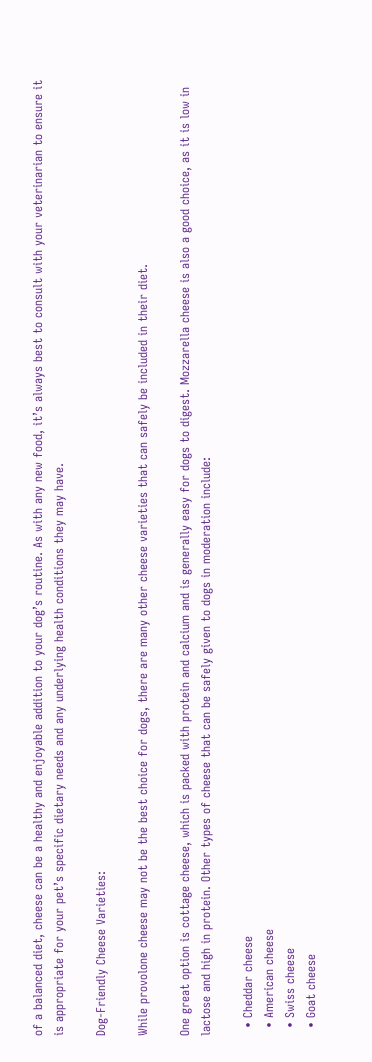of a balanced diet, cheese can be a healthy and enjoyable addition to your dog’s routine. As with any new food, it’s always best to consult with your veterinarian to ensure it is appropriate for your pet’s specific dietary needs and any underlying health conditions they may have.

Dog-Friendly Cheese Varieties:

While provolone cheese may not be the best choice for dogs, there are many other cheese varieties that can safely be included in their diet.

One great option is cottage cheese, which is packed with protein and calcium and is generally easy for dogs to digest. Mozzarella cheese is also a good choice, as it is low in lactose and high in protein. Other types of cheese that can be safely given to dogs in moderation include:

  • Cheddar cheese
  • American cheese
  • Swiss cheese
  • Goat cheese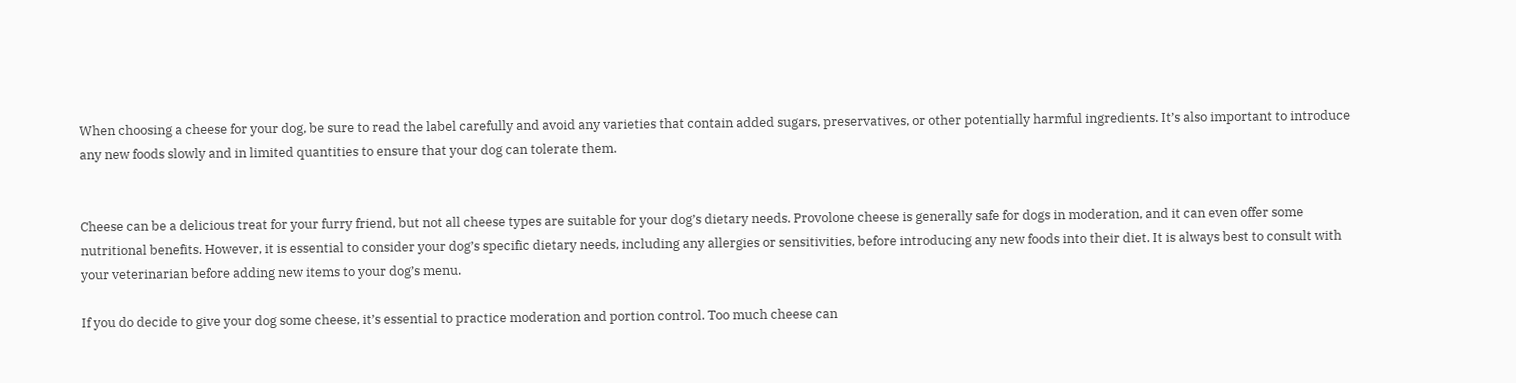When choosing a cheese for your dog, be sure to read the label carefully and avoid any varieties that contain added sugars, preservatives, or other potentially harmful ingredients. It’s also important to introduce any new foods slowly and in limited quantities to ensure that your dog can tolerate them.


Cheese can be a delicious treat for your furry friend, but not all cheese types are suitable for your dog’s dietary needs. Provolone cheese is generally safe for dogs in moderation, and it can even offer some nutritional benefits. However, it is essential to consider your dog’s specific dietary needs, including any allergies or sensitivities, before introducing any new foods into their diet. It is always best to consult with your veterinarian before adding new items to your dog’s menu.

If you do decide to give your dog some cheese, it’s essential to practice moderation and portion control. Too much cheese can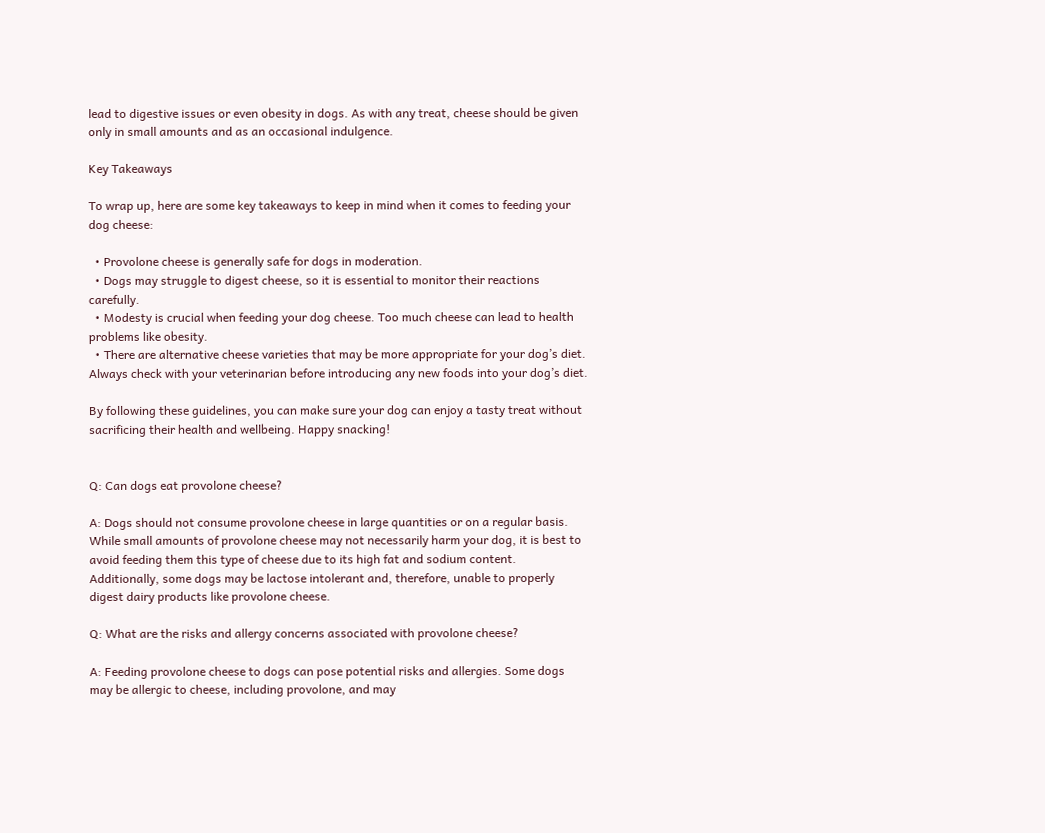lead to digestive issues or even obesity in dogs. As with any treat, cheese should be given only in small amounts and as an occasional indulgence.

Key Takeaways

To wrap up, here are some key takeaways to keep in mind when it comes to feeding your dog cheese:

  • Provolone cheese is generally safe for dogs in moderation.
  • Dogs may struggle to digest cheese, so it is essential to monitor their reactions carefully.
  • Modesty is crucial when feeding your dog cheese. Too much cheese can lead to health problems like obesity.
  • There are alternative cheese varieties that may be more appropriate for your dog’s diet. Always check with your veterinarian before introducing any new foods into your dog’s diet.

By following these guidelines, you can make sure your dog can enjoy a tasty treat without sacrificing their health and wellbeing. Happy snacking!


Q: Can dogs eat provolone cheese?

A: Dogs should not consume provolone cheese in large quantities or on a regular basis. While small amounts of provolone cheese may not necessarily harm your dog, it is best to avoid feeding them this type of cheese due to its high fat and sodium content. Additionally, some dogs may be lactose intolerant and, therefore, unable to properly digest dairy products like provolone cheese.

Q: What are the risks and allergy concerns associated with provolone cheese?

A: Feeding provolone cheese to dogs can pose potential risks and allergies. Some dogs may be allergic to cheese, including provolone, and may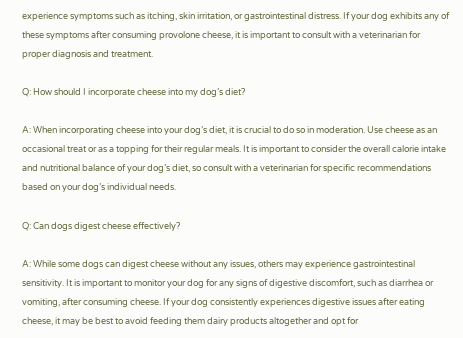experience symptoms such as itching, skin irritation, or gastrointestinal distress. If your dog exhibits any of these symptoms after consuming provolone cheese, it is important to consult with a veterinarian for proper diagnosis and treatment.

Q: How should I incorporate cheese into my dog’s diet?

A: When incorporating cheese into your dog’s diet, it is crucial to do so in moderation. Use cheese as an occasional treat or as a topping for their regular meals. It is important to consider the overall calorie intake and nutritional balance of your dog’s diet, so consult with a veterinarian for specific recommendations based on your dog’s individual needs.

Q: Can dogs digest cheese effectively?

A: While some dogs can digest cheese without any issues, others may experience gastrointestinal sensitivity. It is important to monitor your dog for any signs of digestive discomfort, such as diarrhea or vomiting, after consuming cheese. If your dog consistently experiences digestive issues after eating cheese, it may be best to avoid feeding them dairy products altogether and opt for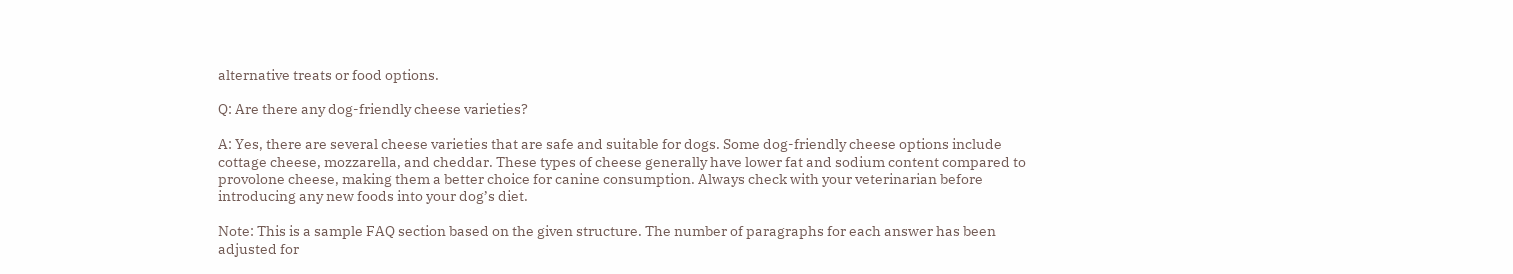alternative treats or food options.

Q: Are there any dog-friendly cheese varieties?

A: Yes, there are several cheese varieties that are safe and suitable for dogs. Some dog-friendly cheese options include cottage cheese, mozzarella, and cheddar. These types of cheese generally have lower fat and sodium content compared to provolone cheese, making them a better choice for canine consumption. Always check with your veterinarian before introducing any new foods into your dog’s diet.

Note: This is a sample FAQ section based on the given structure. The number of paragraphs for each answer has been adjusted for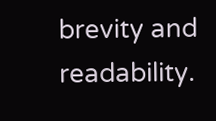brevity and readability.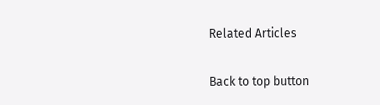Related Articles

Back to top button